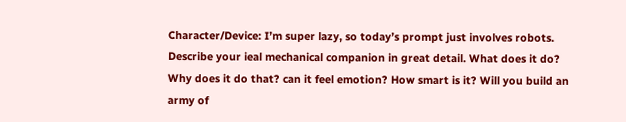Character/Device: I’m super lazy, so today’s prompt just involves robots. Describe your ieal mechanical companion in great detail. What does it do? Why does it do that? can it feel emotion? How smart is it? Will you build an army of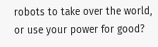robots to take over the world, or use your power for good?